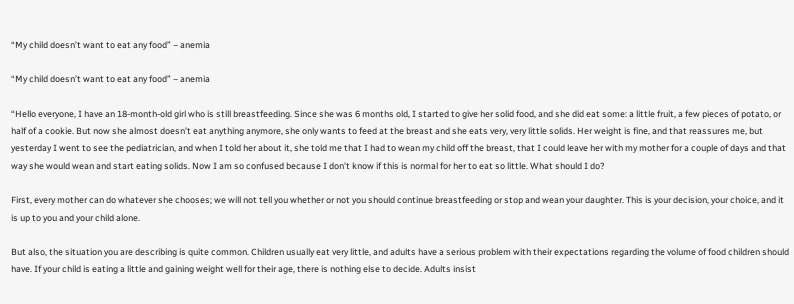“My child doesn’t want to eat any food” – anemia

“My child doesn’t want to eat any food” – anemia

“Hello everyone, I have an 18-month-old girl who is still breastfeeding. Since she was 6 months old, I started to give her solid food, and she did eat some: a little fruit, a few pieces of potato, or half of a cookie. But now she almost doesn’t eat anything anymore, she only wants to feed at the breast and she eats very, very little solids. Her weight is fine, and that reassures me, but yesterday I went to see the pediatrician, and when I told her about it, she told me that I had to wean my child off the breast, that I could leave her with my mother for a couple of days and that way she would wean and start eating solids. Now I am so confused because I don’t know if this is normal for her to eat so little. What should I do?

First, every mother can do whatever she chooses; we will not tell you whether or not you should continue breastfeeding or stop and wean your daughter. This is your decision, your choice, and it is up to you and your child alone.

But also, the situation you are describing is quite common. Children usually eat very little, and adults have a serious problem with their expectations regarding the volume of food children should have. If your child is eating a little and gaining weight well for their age, there is nothing else to decide. Adults insist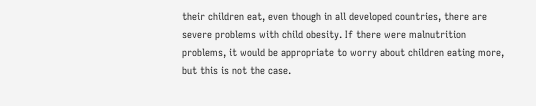their children eat, even though in all developed countries, there are severe problems with child obesity. If there were malnutrition problems, it would be appropriate to worry about children eating more, but this is not the case.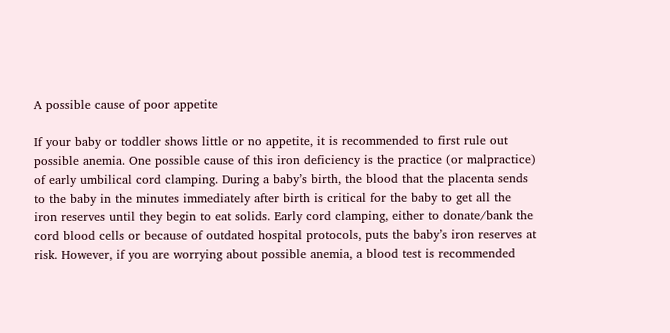A possible cause of poor appetite

If your baby or toddler shows little or no appetite, it is recommended to first rule out possible anemia. One possible cause of this iron deficiency is the practice (or malpractice) of early umbilical cord clamping. During a baby’s birth, the blood that the placenta sends to the baby in the minutes immediately after birth is critical for the baby to get all the iron reserves until they begin to eat solids. Early cord clamping, either to donate/bank the cord blood cells or because of outdated hospital protocols, puts the baby’s iron reserves at risk. However, if you are worrying about possible anemia, a blood test is recommended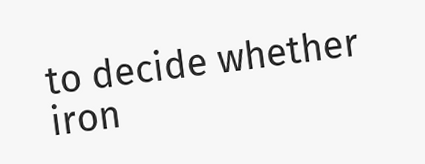to decide whether iron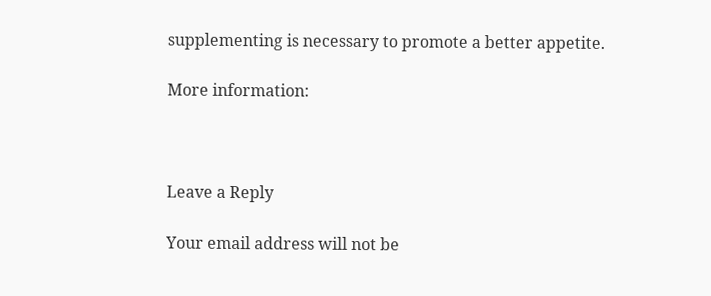supplementing is necessary to promote a better appetite.

More information:



Leave a Reply

Your email address will not be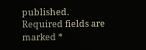published. Required fields are marked *